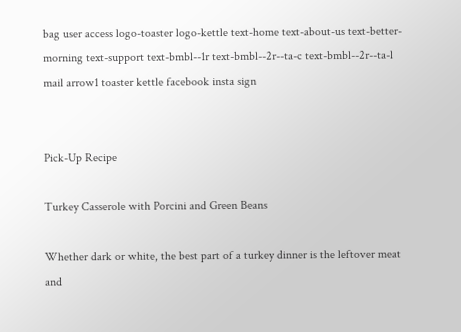bag user access logo-toaster logo-kettle text-home text-about-us text-better-morning text-support text-bmbl--1r text-bmbl--2r--ta-c text-bmbl--2r--ta-l mail arrow1 toaster kettle facebook insta sign


Pick-Up Recipe

Turkey Casserole with Porcini and Green Beans

Whether dark or white, the best part of a turkey dinner is the leftover meat and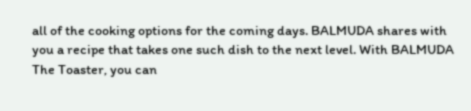all of the cooking options for the coming days. BALMUDA shares with you a recipe that takes one such dish to the next level. With BALMUDA The Toaster, you can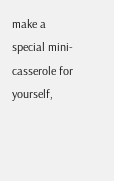make a special mini-casserole for yourself,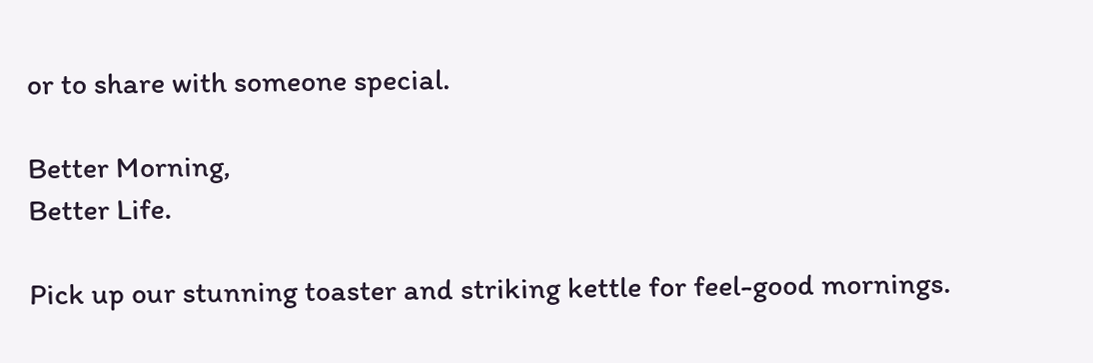or to share with someone special.

Better Morning,
Better Life.

Pick up our stunning toaster and striking kettle for feel-good mornings.